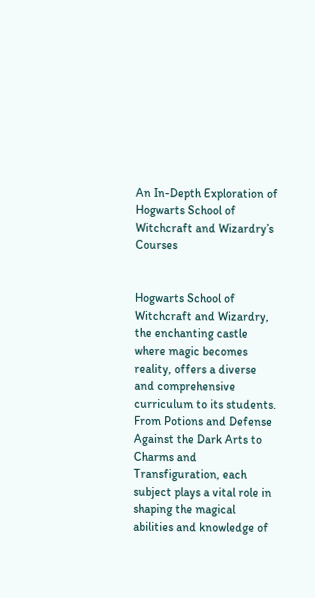An In-Depth Exploration of Hogwarts School of Witchcraft and Wizardry’s Courses


Hogwarts School of Witchcraft and Wizardry, the enchanting castle where magic becomes reality, offers a diverse and comprehensive curriculum to its students. From Potions and Defense Against the Dark Arts to Charms and Transfiguration, each subject plays a vital role in shaping the magical abilities and knowledge of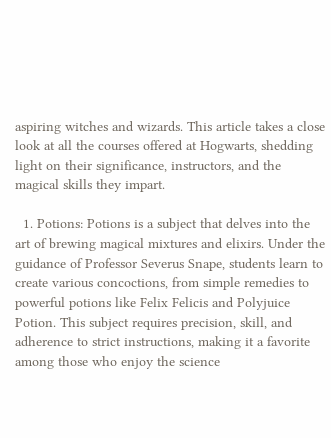aspiring witches and wizards. This article takes a close look at all the courses offered at Hogwarts, shedding light on their significance, instructors, and the magical skills they impart.

  1. Potions: Potions is a subject that delves into the art of brewing magical mixtures and elixirs. Under the guidance of Professor Severus Snape, students learn to create various concoctions, from simple remedies to powerful potions like Felix Felicis and Polyjuice Potion. This subject requires precision, skill, and adherence to strict instructions, making it a favorite among those who enjoy the science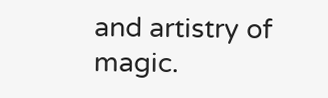and artistry of magic.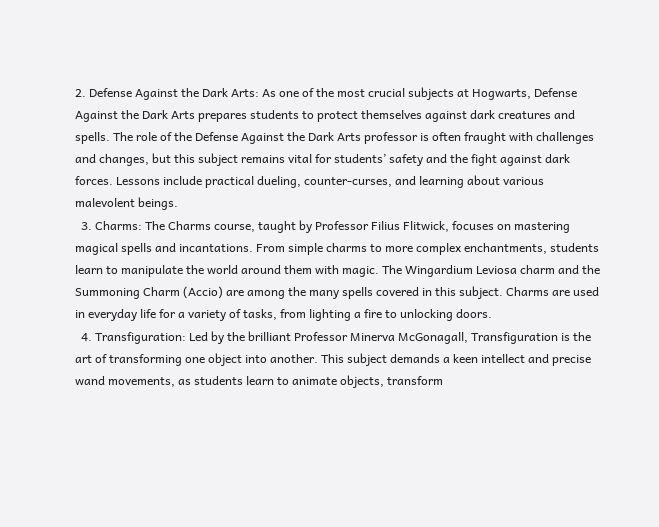2. Defense Against the Dark Arts: As one of the most crucial subjects at Hogwarts, Defense Against the Dark Arts prepares students to protect themselves against dark creatures and spells. The role of the Defense Against the Dark Arts professor is often fraught with challenges and changes, but this subject remains vital for students’ safety and the fight against dark forces. Lessons include practical dueling, counter-curses, and learning about various malevolent beings.
  3. Charms: The Charms course, taught by Professor Filius Flitwick, focuses on mastering magical spells and incantations. From simple charms to more complex enchantments, students learn to manipulate the world around them with magic. The Wingardium Leviosa charm and the Summoning Charm (Accio) are among the many spells covered in this subject. Charms are used in everyday life for a variety of tasks, from lighting a fire to unlocking doors.
  4. Transfiguration: Led by the brilliant Professor Minerva McGonagall, Transfiguration is the art of transforming one object into another. This subject demands a keen intellect and precise wand movements, as students learn to animate objects, transform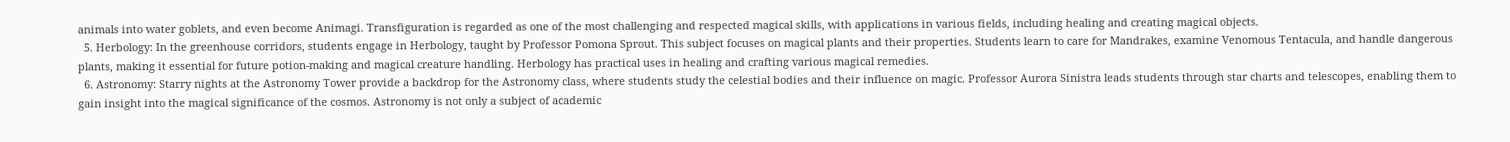animals into water goblets, and even become Animagi. Transfiguration is regarded as one of the most challenging and respected magical skills, with applications in various fields, including healing and creating magical objects.
  5. Herbology: In the greenhouse corridors, students engage in Herbology, taught by Professor Pomona Sprout. This subject focuses on magical plants and their properties. Students learn to care for Mandrakes, examine Venomous Tentacula, and handle dangerous plants, making it essential for future potion-making and magical creature handling. Herbology has practical uses in healing and crafting various magical remedies.
  6. Astronomy: Starry nights at the Astronomy Tower provide a backdrop for the Astronomy class, where students study the celestial bodies and their influence on magic. Professor Aurora Sinistra leads students through star charts and telescopes, enabling them to gain insight into the magical significance of the cosmos. Astronomy is not only a subject of academic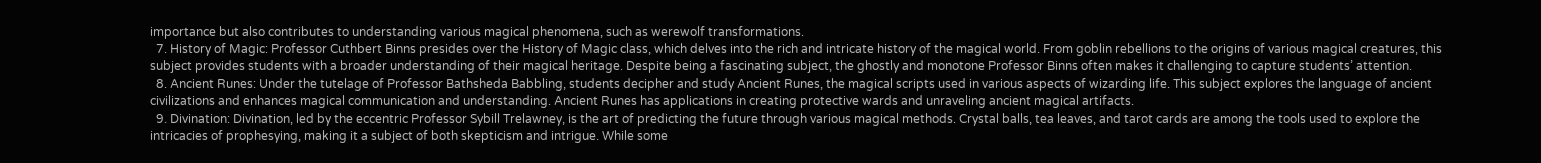importance but also contributes to understanding various magical phenomena, such as werewolf transformations.
  7. History of Magic: Professor Cuthbert Binns presides over the History of Magic class, which delves into the rich and intricate history of the magical world. From goblin rebellions to the origins of various magical creatures, this subject provides students with a broader understanding of their magical heritage. Despite being a fascinating subject, the ghostly and monotone Professor Binns often makes it challenging to capture students’ attention.
  8. Ancient Runes: Under the tutelage of Professor Bathsheda Babbling, students decipher and study Ancient Runes, the magical scripts used in various aspects of wizarding life. This subject explores the language of ancient civilizations and enhances magical communication and understanding. Ancient Runes has applications in creating protective wards and unraveling ancient magical artifacts.
  9. Divination: Divination, led by the eccentric Professor Sybill Trelawney, is the art of predicting the future through various magical methods. Crystal balls, tea leaves, and tarot cards are among the tools used to explore the intricacies of prophesying, making it a subject of both skepticism and intrigue. While some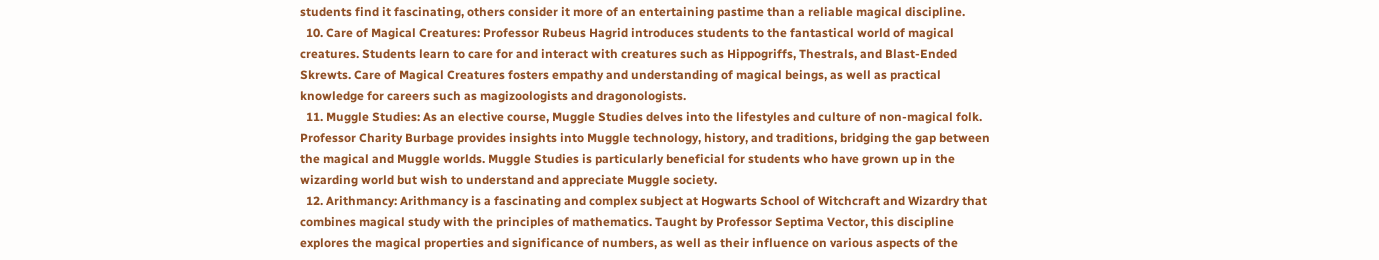students find it fascinating, others consider it more of an entertaining pastime than a reliable magical discipline.
  10. Care of Magical Creatures: Professor Rubeus Hagrid introduces students to the fantastical world of magical creatures. Students learn to care for and interact with creatures such as Hippogriffs, Thestrals, and Blast-Ended Skrewts. Care of Magical Creatures fosters empathy and understanding of magical beings, as well as practical knowledge for careers such as magizoologists and dragonologists.
  11. Muggle Studies: As an elective course, Muggle Studies delves into the lifestyles and culture of non-magical folk. Professor Charity Burbage provides insights into Muggle technology, history, and traditions, bridging the gap between the magical and Muggle worlds. Muggle Studies is particularly beneficial for students who have grown up in the wizarding world but wish to understand and appreciate Muggle society.
  12. Arithmancy: Arithmancy is a fascinating and complex subject at Hogwarts School of Witchcraft and Wizardry that combines magical study with the principles of mathematics. Taught by Professor Septima Vector, this discipline explores the magical properties and significance of numbers, as well as their influence on various aspects of the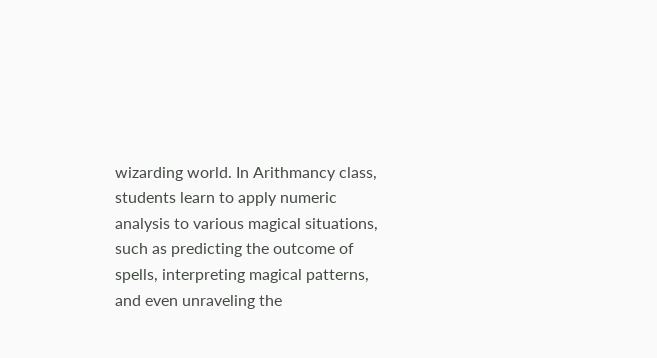wizarding world. In Arithmancy class, students learn to apply numeric analysis to various magical situations, such as predicting the outcome of spells, interpreting magical patterns, and even unraveling the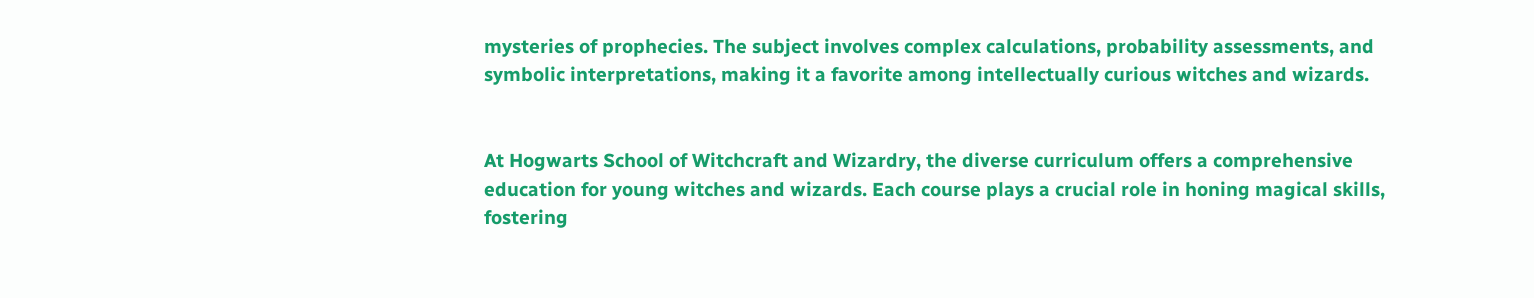mysteries of prophecies. The subject involves complex calculations, probability assessments, and symbolic interpretations, making it a favorite among intellectually curious witches and wizards.


At Hogwarts School of Witchcraft and Wizardry, the diverse curriculum offers a comprehensive education for young witches and wizards. Each course plays a crucial role in honing magical skills, fostering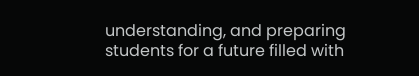understanding, and preparing students for a future filled with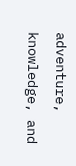adventure, knowledge, and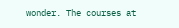wonder. The courses at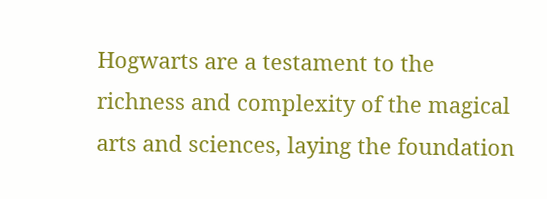Hogwarts are a testament to the richness and complexity of the magical arts and sciences, laying the foundation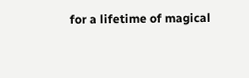for a lifetime of magical